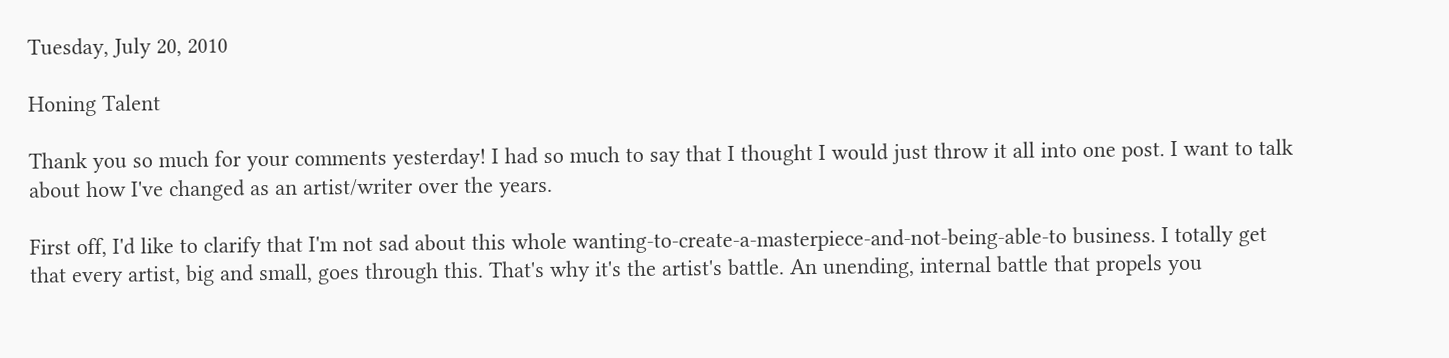Tuesday, July 20, 2010

Honing Talent

Thank you so much for your comments yesterday! I had so much to say that I thought I would just throw it all into one post. I want to talk about how I've changed as an artist/writer over the years.

First off, I'd like to clarify that I'm not sad about this whole wanting-to-create-a-masterpiece-and-not-being-able-to business. I totally get that every artist, big and small, goes through this. That's why it's the artist's battle. An unending, internal battle that propels you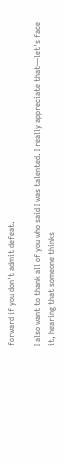forward if you don't admit defeat.

I also want to thank all of you who said I was talented. I really appreciate that—let's face it, hearing that someone thinks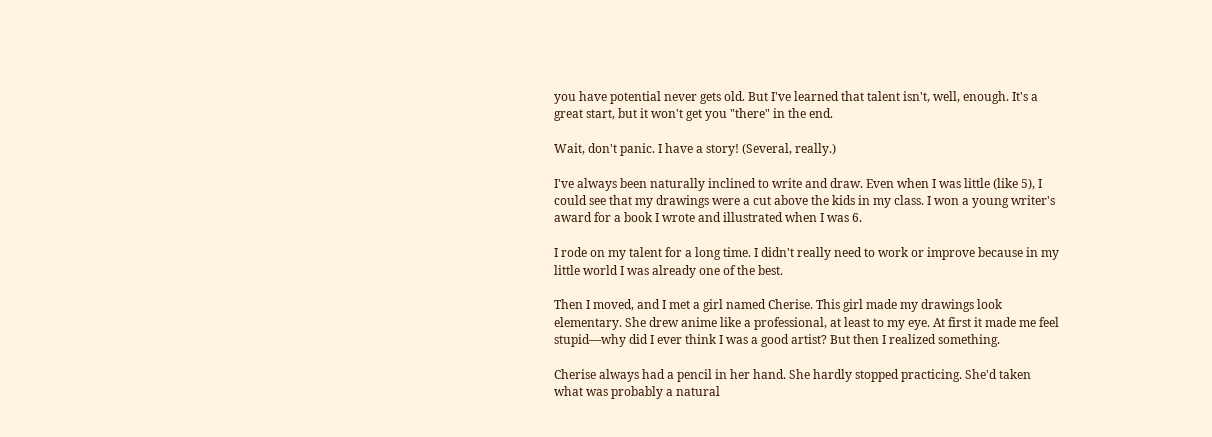you have potential never gets old. But I've learned that talent isn't, well, enough. It's a great start, but it won't get you "there" in the end.

Wait, don't panic. I have a story! (Several, really.)

I've always been naturally inclined to write and draw. Even when I was little (like 5), I could see that my drawings were a cut above the kids in my class. I won a young writer's award for a book I wrote and illustrated when I was 6.

I rode on my talent for a long time. I didn't really need to work or improve because in my little world I was already one of the best.

Then I moved, and I met a girl named Cherise. This girl made my drawings look elementary. She drew anime like a professional, at least to my eye. At first it made me feel stupid—why did I ever think I was a good artist? But then I realized something.

Cherise always had a pencil in her hand. She hardly stopped practicing. She'd taken what was probably a natural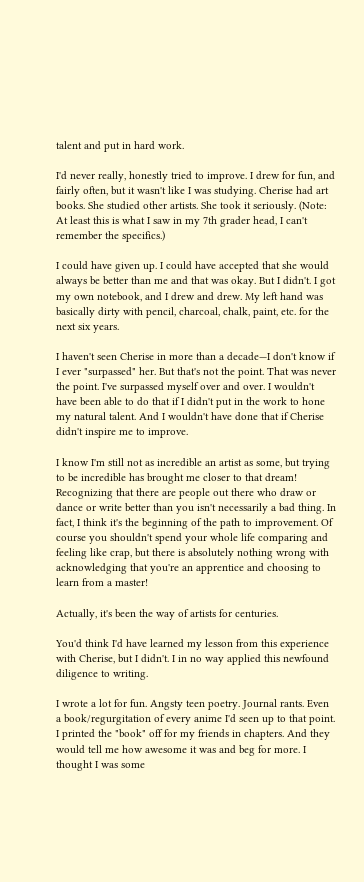talent and put in hard work.

I'd never really, honestly tried to improve. I drew for fun, and fairly often, but it wasn't like I was studying. Cherise had art books. She studied other artists. She took it seriously. (Note: At least this is what I saw in my 7th grader head, I can't remember the specifics.)

I could have given up. I could have accepted that she would always be better than me and that was okay. But I didn't. I got my own notebook, and I drew and drew. My left hand was basically dirty with pencil, charcoal, chalk, paint, etc. for the next six years.

I haven't seen Cherise in more than a decade—I don't know if I ever "surpassed" her. But that's not the point. That was never the point. I've surpassed myself over and over. I wouldn't have been able to do that if I didn't put in the work to hone my natural talent. And I wouldn't have done that if Cherise didn't inspire me to improve.

I know I'm still not as incredible an artist as some, but trying to be incredible has brought me closer to that dream! Recognizing that there are people out there who draw or dance or write better than you isn't necessarily a bad thing. In fact, I think it's the beginning of the path to improvement. Of course you shouldn't spend your whole life comparing and feeling like crap, but there is absolutely nothing wrong with acknowledging that you're an apprentice and choosing to learn from a master!

Actually, it's been the way of artists for centuries.

You'd think I'd have learned my lesson from this experience with Cherise, but I didn't. I in no way applied this newfound diligence to writing.

I wrote a lot for fun. Angsty teen poetry. Journal rants. Even a book/regurgitation of every anime I'd seen up to that point. I printed the "book" off for my friends in chapters. And they would tell me how awesome it was and beg for more. I thought I was some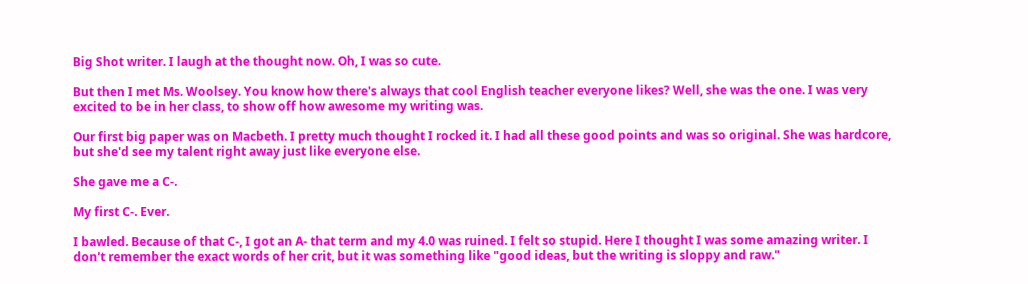Big Shot writer. I laugh at the thought now. Oh, I was so cute.

But then I met Ms. Woolsey. You know how there's always that cool English teacher everyone likes? Well, she was the one. I was very excited to be in her class, to show off how awesome my writing was.

Our first big paper was on Macbeth. I pretty much thought I rocked it. I had all these good points and was so original. She was hardcore, but she'd see my talent right away just like everyone else.

She gave me a C-.

My first C-. Ever.

I bawled. Because of that C-, I got an A- that term and my 4.0 was ruined. I felt so stupid. Here I thought I was some amazing writer. I don't remember the exact words of her crit, but it was something like "good ideas, but the writing is sloppy and raw."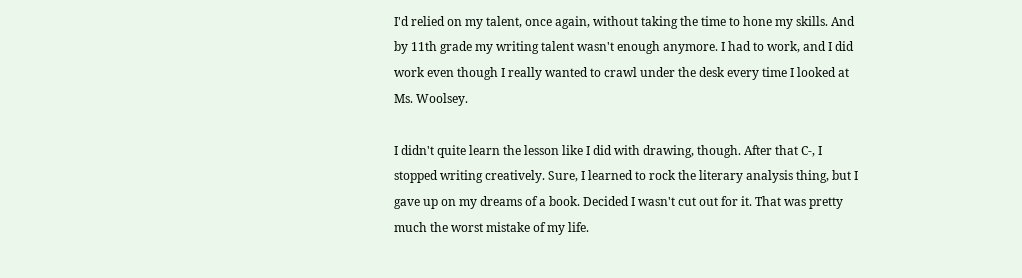I'd relied on my talent, once again, without taking the time to hone my skills. And by 11th grade my writing talent wasn't enough anymore. I had to work, and I did work even though I really wanted to crawl under the desk every time I looked at Ms. Woolsey.

I didn't quite learn the lesson like I did with drawing, though. After that C-, I stopped writing creatively. Sure, I learned to rock the literary analysis thing, but I gave up on my dreams of a book. Decided I wasn't cut out for it. That was pretty much the worst mistake of my life.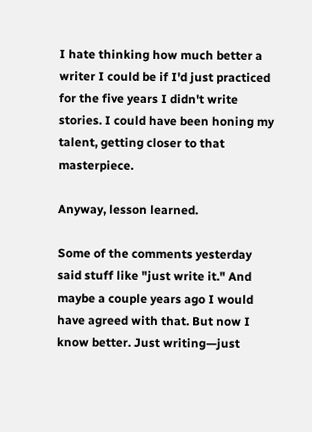I hate thinking how much better a writer I could be if I'd just practiced for the five years I didn't write stories. I could have been honing my talent, getting closer to that masterpiece.

Anyway, lesson learned.

Some of the comments yesterday said stuff like "just write it." And maybe a couple years ago I would have agreed with that. But now I know better. Just writing—just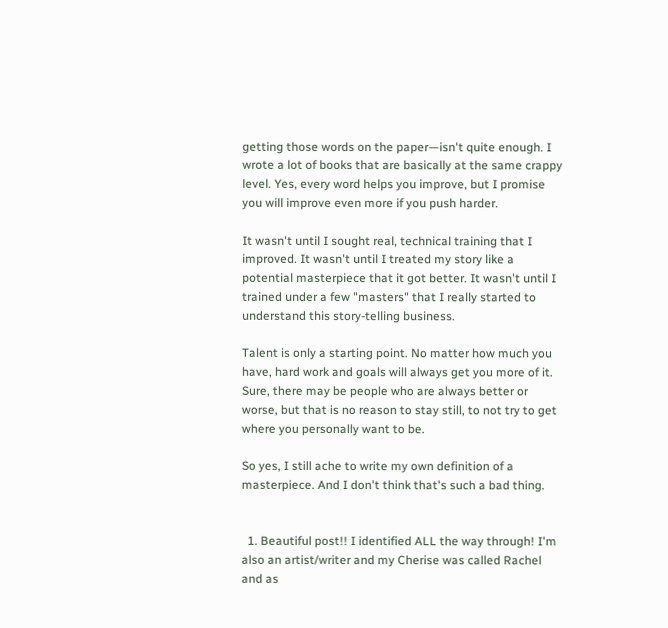getting those words on the paper—isn't quite enough. I wrote a lot of books that are basically at the same crappy level. Yes, every word helps you improve, but I promise you will improve even more if you push harder.

It wasn't until I sought real, technical training that I improved. It wasn't until I treated my story like a potential masterpiece that it got better. It wasn't until I trained under a few "masters" that I really started to understand this story-telling business.

Talent is only a starting point. No matter how much you have, hard work and goals will always get you more of it. Sure, there may be people who are always better or worse, but that is no reason to stay still, to not try to get where you personally want to be.

So yes, I still ache to write my own definition of a masterpiece. And I don't think that's such a bad thing.


  1. Beautiful post!! I identified ALL the way through! I'm also an artist/writer and my Cherise was called Rachel and as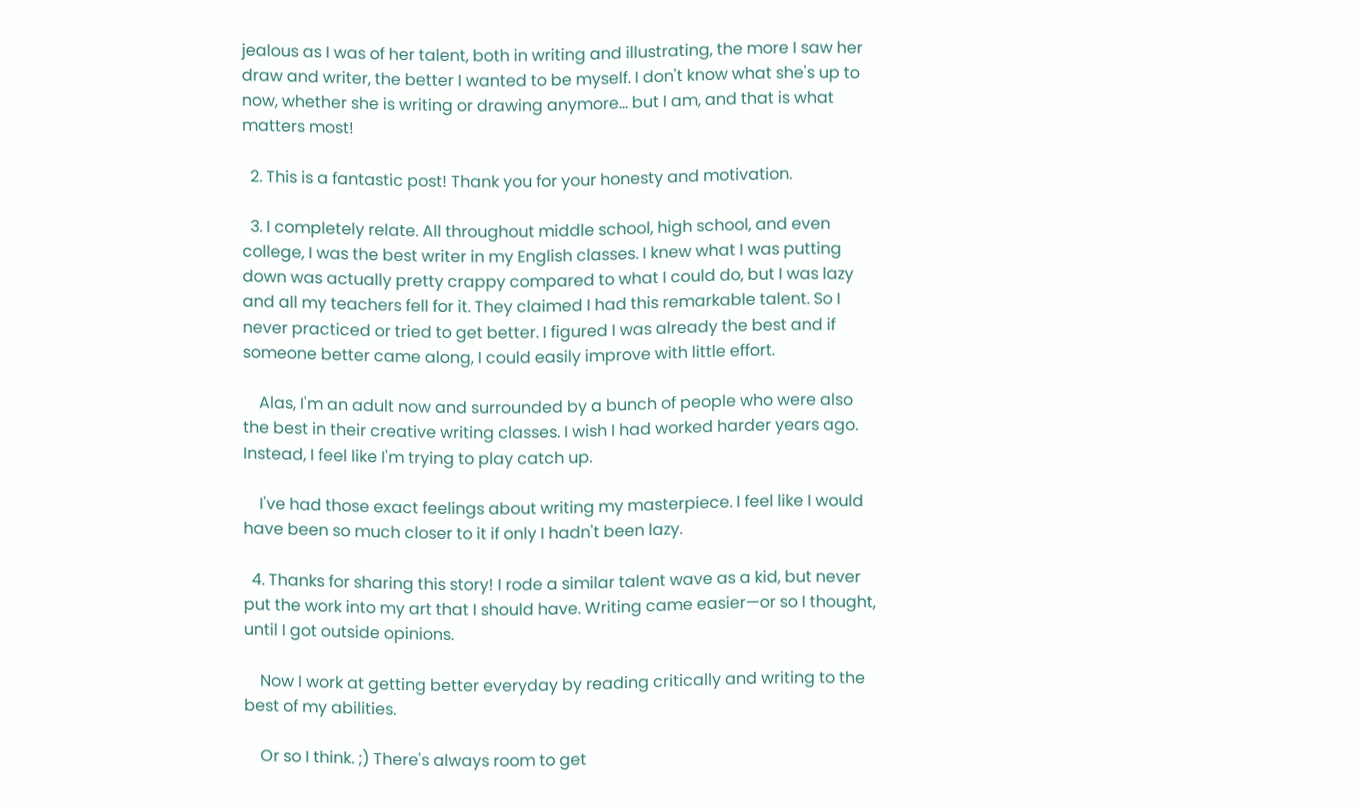jealous as I was of her talent, both in writing and illustrating, the more I saw her draw and writer, the better I wanted to be myself. I don't know what she's up to now, whether she is writing or drawing anymore... but I am, and that is what matters most!

  2. This is a fantastic post! Thank you for your honesty and motivation.

  3. I completely relate. All throughout middle school, high school, and even college, I was the best writer in my English classes. I knew what I was putting down was actually pretty crappy compared to what I could do, but I was lazy and all my teachers fell for it. They claimed I had this remarkable talent. So I never practiced or tried to get better. I figured I was already the best and if someone better came along, I could easily improve with little effort.

    Alas, I'm an adult now and surrounded by a bunch of people who were also the best in their creative writing classes. I wish I had worked harder years ago. Instead, I feel like I'm trying to play catch up.

    I've had those exact feelings about writing my masterpiece. I feel like I would have been so much closer to it if only I hadn't been lazy.

  4. Thanks for sharing this story! I rode a similar talent wave as a kid, but never put the work into my art that I should have. Writing came easier—or so I thought, until I got outside opinions.

    Now I work at getting better everyday by reading critically and writing to the best of my abilities.

    Or so I think. ;) There's always room to get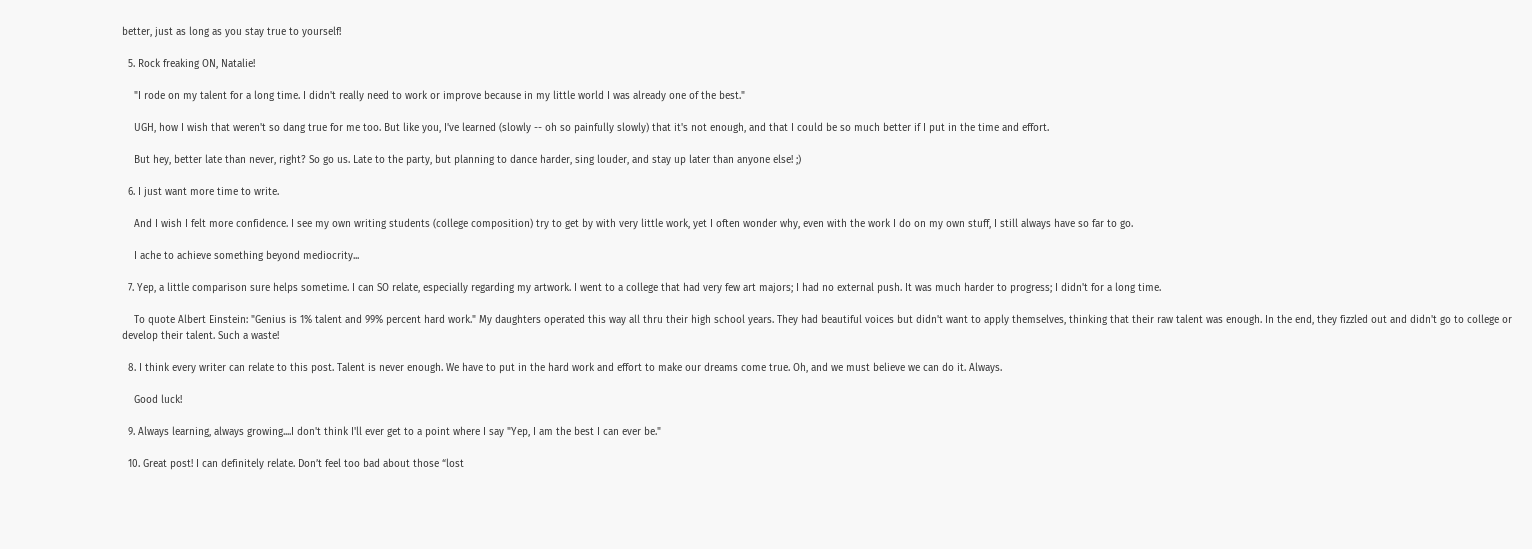better, just as long as you stay true to yourself!

  5. Rock freaking ON, Natalie!

    "I rode on my talent for a long time. I didn't really need to work or improve because in my little world I was already one of the best."

    UGH, how I wish that weren't so dang true for me too. But like you, I've learned (slowly -- oh so painfully slowly) that it's not enough, and that I could be so much better if I put in the time and effort.

    But hey, better late than never, right? So go us. Late to the party, but planning to dance harder, sing louder, and stay up later than anyone else! ;)

  6. I just want more time to write.

    And I wish I felt more confidence. I see my own writing students (college composition) try to get by with very little work, yet I often wonder why, even with the work I do on my own stuff, I still always have so far to go.

    I ache to achieve something beyond mediocrity...

  7. Yep, a little comparison sure helps sometime. I can SO relate, especially regarding my artwork. I went to a college that had very few art majors; I had no external push. It was much harder to progress; I didn't for a long time.

    To quote Albert Einstein: "Genius is 1% talent and 99% percent hard work." My daughters operated this way all thru their high school years. They had beautiful voices but didn't want to apply themselves, thinking that their raw talent was enough. In the end, they fizzled out and didn't go to college or develop their talent. Such a waste!

  8. I think every writer can relate to this post. Talent is never enough. We have to put in the hard work and effort to make our dreams come true. Oh, and we must believe we can do it. Always.

    Good luck!

  9. Always learning, always growing....I don't think I'll ever get to a point where I say "Yep, I am the best I can ever be."

  10. Great post! I can definitely relate. Don’t feel too bad about those “lost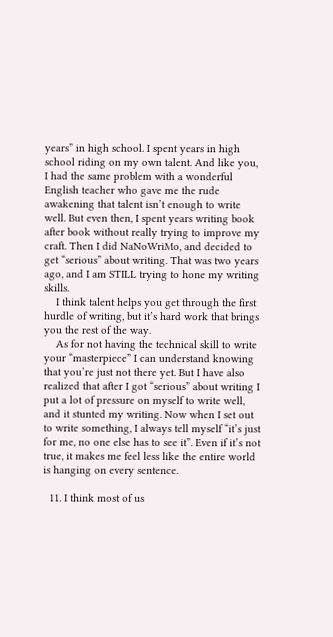years” in high school. I spent years in high school riding on my own talent. And like you, I had the same problem with a wonderful English teacher who gave me the rude awakening that talent isn’t enough to write well. But even then, I spent years writing book after book without really trying to improve my craft. Then I did NaNoWriMo, and decided to get “serious” about writing. That was two years ago, and I am STILL trying to hone my writing skills.
    I think talent helps you get through the first hurdle of writing, but it’s hard work that brings you the rest of the way.
    As for not having the technical skill to write your “masterpiece” I can understand knowing that you’re just not there yet. But I have also realized that after I got “serious” about writing I put a lot of pressure on myself to write well, and it stunted my writing. Now when I set out to write something, I always tell myself “it’s just for me, no one else has to see it”. Even if it’s not true, it makes me feel less like the entire world is hanging on every sentence.

  11. I think most of us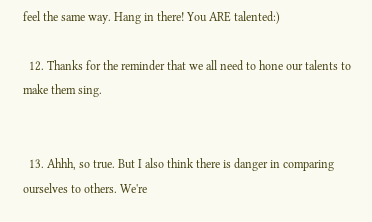feel the same way. Hang in there! You ARE talented:)

  12. Thanks for the reminder that we all need to hone our talents to make them sing.


  13. Ahhh, so true. But I also think there is danger in comparing ourselves to others. We're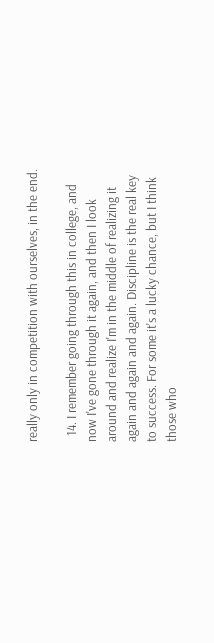really only in competition with ourselves, in the end.

  14. I remember going through this in college, and now I've gone through it again, and then I look around and realize I'm in the middle of realizing it again and again and again. Discipline is the real key to success. For some it's a lucky chance, but I think those who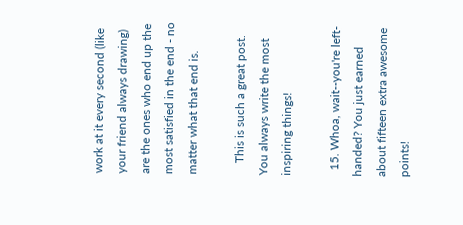work at it every second (like your friend always drawing) are the ones who end up the most satisfied in the end - no matter what that end is.

    This is such a great post. You always write the most inspiring things!

  15. Whoa, wait--you're left-handed? You just earned about fifteen extra awesome points!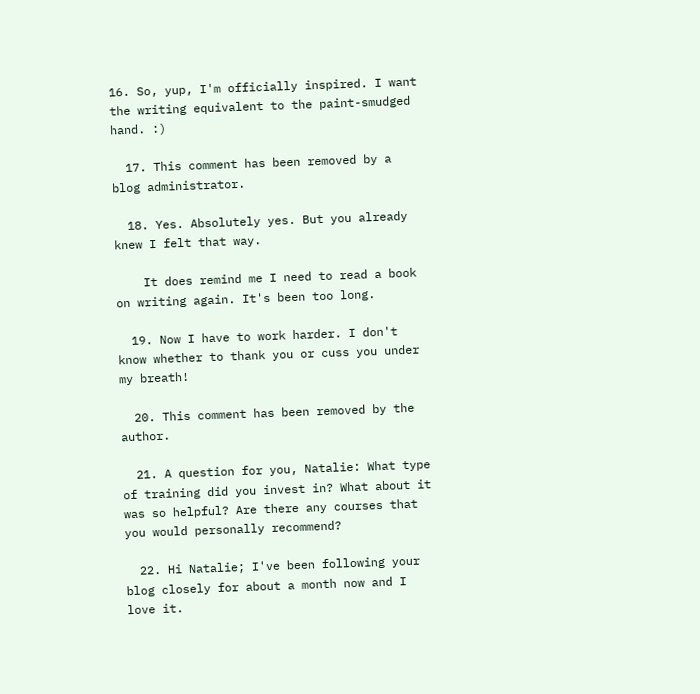16. So, yup, I'm officially inspired. I want the writing equivalent to the paint-smudged hand. :)

  17. This comment has been removed by a blog administrator.

  18. Yes. Absolutely yes. But you already knew I felt that way.

    It does remind me I need to read a book on writing again. It's been too long.

  19. Now I have to work harder. I don't know whether to thank you or cuss you under my breath!

  20. This comment has been removed by the author.

  21. A question for you, Natalie: What type of training did you invest in? What about it was so helpful? Are there any courses that you would personally recommend?

  22. Hi Natalie; I've been following your blog closely for about a month now and I love it.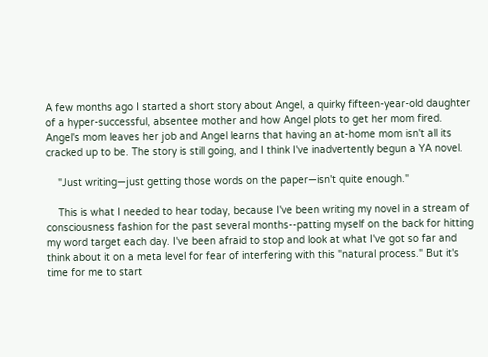A few months ago I started a short story about Angel, a quirky fifteen-year-old daughter of a hyper-successful, absentee mother and how Angel plots to get her mom fired. Angel's mom leaves her job and Angel learns that having an at-home mom isn't all its cracked up to be. The story is still going, and I think I've inadvertently begun a YA novel.

    "Just writing—just getting those words on the paper—isn't quite enough."

    This is what I needed to hear today, because I've been writing my novel in a stream of consciousness fashion for the past several months--patting myself on the back for hitting my word target each day. I've been afraid to stop and look at what I've got so far and think about it on a meta level for fear of interfering with this "natural process." But it's time for me to start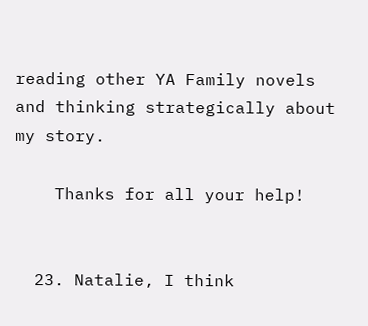reading other YA Family novels and thinking strategically about my story.

    Thanks for all your help!


  23. Natalie, I think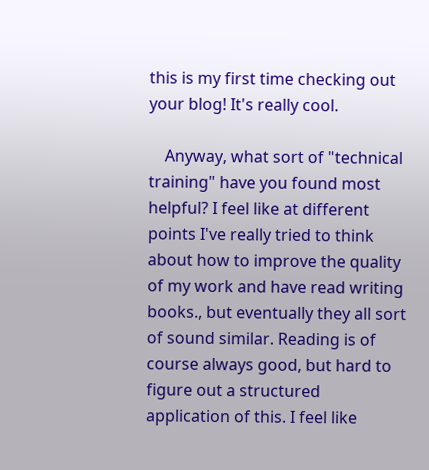this is my first time checking out your blog! It's really cool.

    Anyway, what sort of "technical training" have you found most helpful? I feel like at different points I've really tried to think about how to improve the quality of my work and have read writing books., but eventually they all sort of sound similar. Reading is of course always good, but hard to figure out a structured application of this. I feel like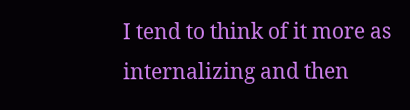I tend to think of it more as internalizing and then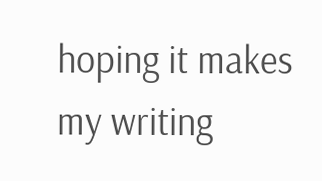hoping it makes my writing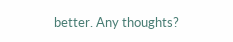better. Any thoughts?